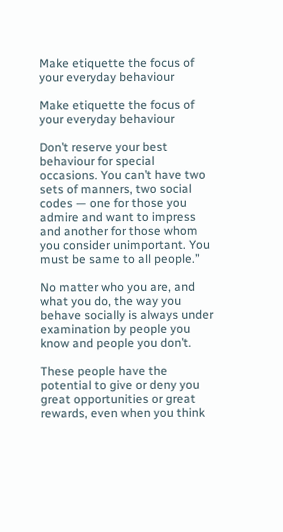Make etiquette the focus of your everyday behaviour

Make etiquette the focus of your everyday behaviour

Don’t reserve your best behaviour for special occasions. You can’t have two sets of manners, two social codes — one for those you admire and want to impress and another for those whom you consider unimportant. You must be same to all people.”

No matter who you are, and what you do, the way you behave socially is always under examination by people you know and people you don’t.

These people have the potential to give or deny you great opportunities or great rewards, even when you think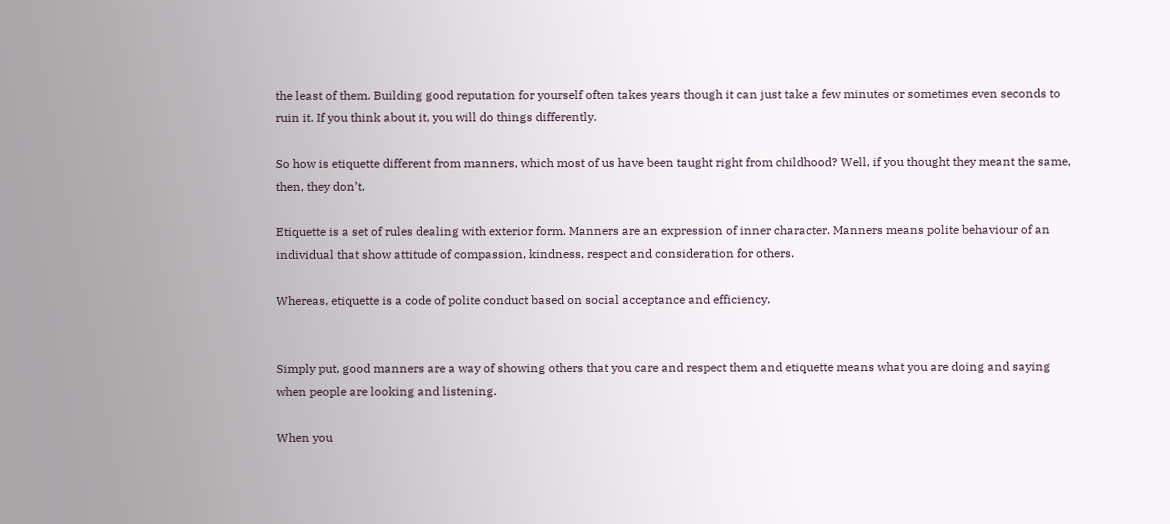the least of them. Building good reputation for yourself often takes years though it can just take a few minutes or sometimes even seconds to ruin it. If you think about it, you will do things differently.

So how is etiquette different from manners, which most of us have been taught right from childhood? Well, if you thought they meant the same, then, they don’t.

Etiquette is a set of rules dealing with exterior form. Manners are an expression of inner character. Manners means polite behaviour of an individual that show attitude of compassion, kindness, respect and consideration for others.

Whereas, etiquette is a code of polite conduct based on social acceptance and efficiency.


Simply put, good manners are a way of showing others that you care and respect them and etiquette means what you are doing and saying when people are looking and listening.

When you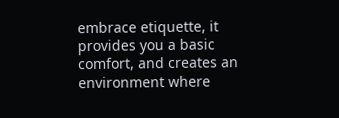embrace etiquette, it provides you a basic comfort, and creates an environment where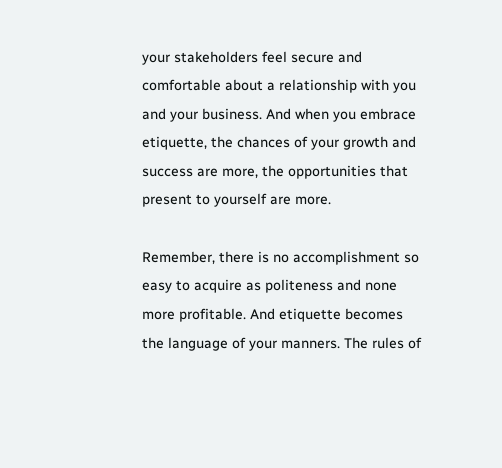your stakeholders feel secure and comfortable about a relationship with you and your business. And when you embrace etiquette, the chances of your growth and success are more, the opportunities that present to yourself are more.

Remember, there is no accomplishment so easy to acquire as politeness and none more profitable. And etiquette becomes the language of your manners. The rules of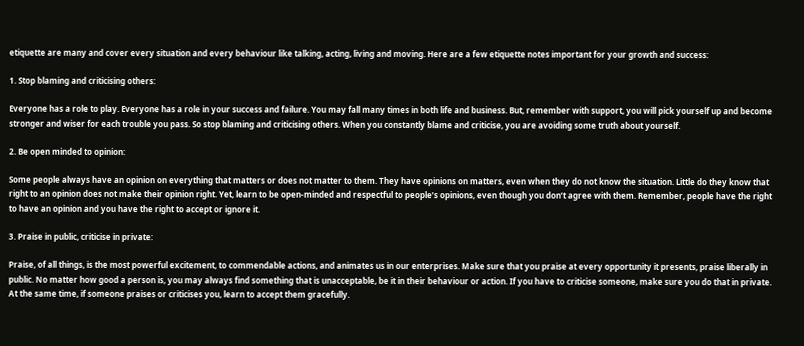etiquette are many and cover every situation and every behaviour like talking, acting, living and moving. Here are a few etiquette notes important for your growth and success:

1. Stop blaming and criticising others:

Everyone has a role to play. Everyone has a role in your success and failure. You may fall many times in both life and business. But, remember with support, you will pick yourself up and become stronger and wiser for each trouble you pass. So stop blaming and criticising others. When you constantly blame and criticise, you are avoiding some truth about yourself.

2. Be open minded to opinion:

Some people always have an opinion on everything that matters or does not matter to them. They have opinions on matters, even when they do not know the situation. Little do they know that right to an opinion does not make their opinion right. Yet, learn to be open-minded and respectful to people’s opinions, even though you don’t agree with them. Remember, people have the right to have an opinion and you have the right to accept or ignore it.

3. Praise in public, criticise in private:

Praise, of all things, is the most powerful excitement, to commendable actions, and animates us in our enterprises. Make sure that you praise at every opportunity it presents, praise liberally in public. No matter how good a person is, you may always find something that is unacceptable, be it in their behaviour or action. If you have to criticise someone, make sure you do that in private. At the same time, if someone praises or criticises you, learn to accept them gracefully.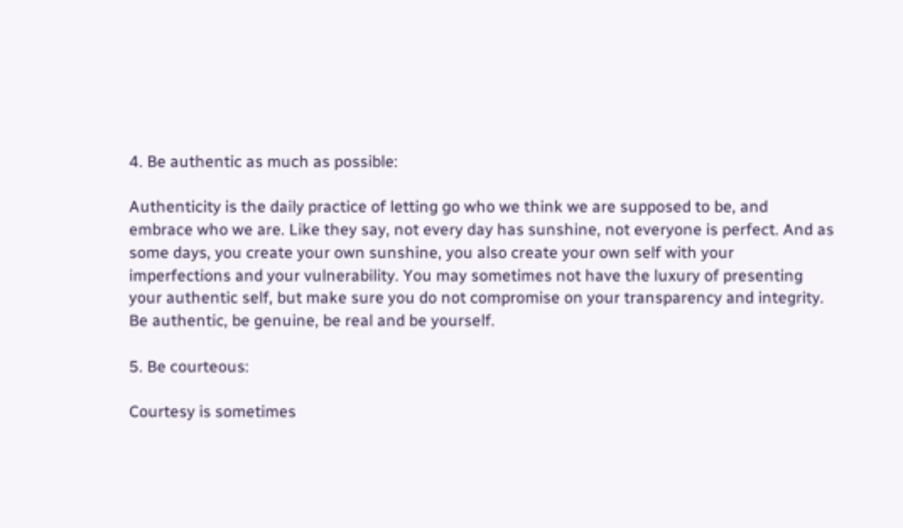4. Be authentic as much as possible:

Authenticity is the daily practice of letting go who we think we are supposed to be, and embrace who we are. Like they say, not every day has sunshine, not everyone is perfect. And as some days, you create your own sunshine, you also create your own self with your imperfections and your vulnerability. You may sometimes not have the luxury of presenting your authentic self, but make sure you do not compromise on your transparency and integrity. Be authentic, be genuine, be real and be yourself.

5. Be courteous:

Courtesy is sometimes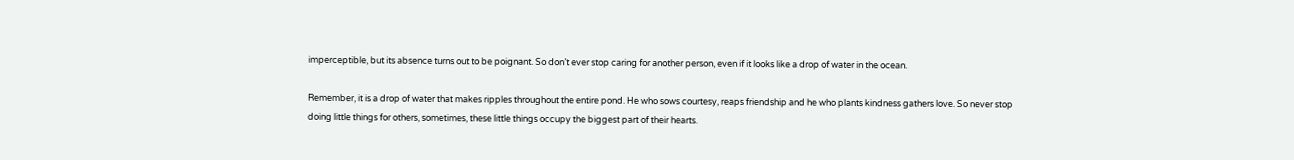imperceptible, but its absence turns out to be poignant. So don’t ever stop caring for another person, even if it looks like a drop of water in the ocean.

Remember, it is a drop of water that makes ripples throughout the entire pond. He who sows courtesy, reaps friendship and he who plants kindness gathers love. So never stop doing little things for others, sometimes, these little things occupy the biggest part of their hearts.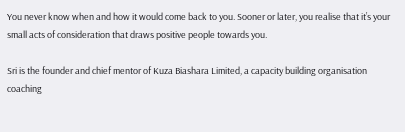You never know when and how it would come back to you. Sooner or later, you realise that it’s your small acts of consideration that draws positive people towards you.

Sri is the founder and chief mentor of Kuza Biashara Limited, a capacity building organisation coaching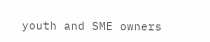youth and SME owners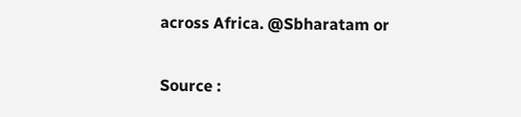across Africa. @Sbharatam or

Source :